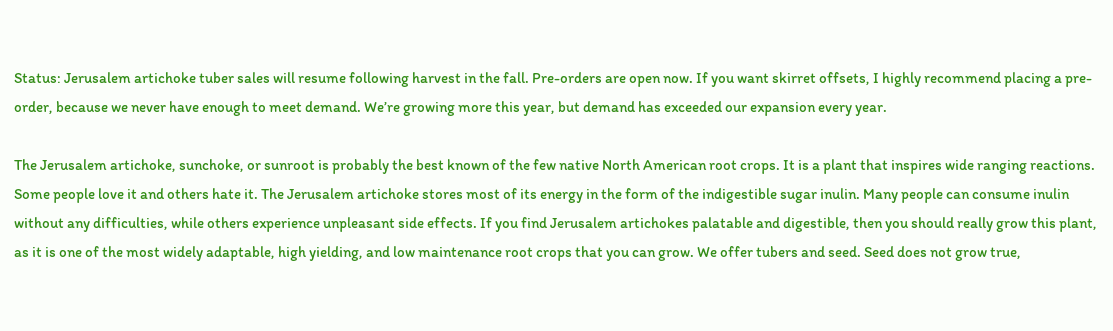Status: Jerusalem artichoke tuber sales will resume following harvest in the fall. Pre-orders are open now. If you want skirret offsets, I highly recommend placing a pre-order, because we never have enough to meet demand. We’re growing more this year, but demand has exceeded our expansion every year.

The Jerusalem artichoke, sunchoke, or sunroot is probably the best known of the few native North American root crops. It is a plant that inspires wide ranging reactions. Some people love it and others hate it. The Jerusalem artichoke stores most of its energy in the form of the indigestible sugar inulin. Many people can consume inulin without any difficulties, while others experience unpleasant side effects. If you find Jerusalem artichokes palatable and digestible, then you should really grow this plant, as it is one of the most widely adaptable, high yielding, and low maintenance root crops that you can grow. We offer tubers and seed. Seed does not grow true,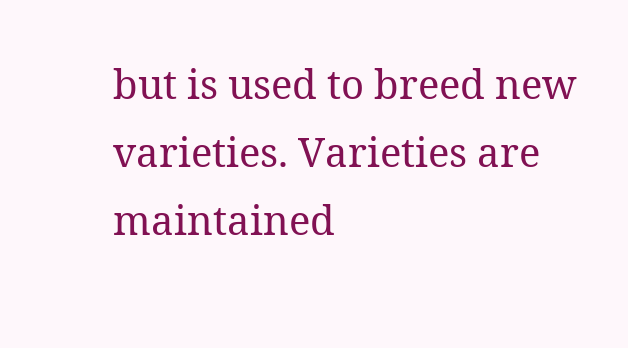but is used to breed new varieties. Varieties are maintained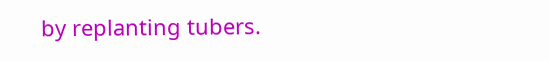by replanting tubers.